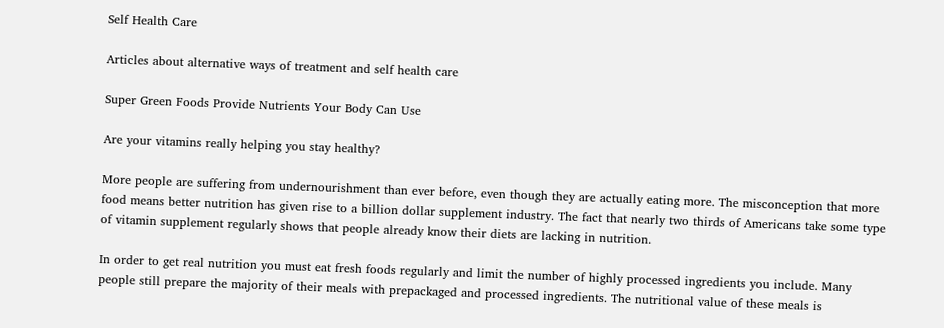Self Health Care

Articles about alternative ways of treatment and self health care

Super Green Foods Provide Nutrients Your Body Can Use

Are your vitamins really helping you stay healthy?

More people are suffering from undernourishment than ever before, even though they are actually eating more. The misconception that more food means better nutrition has given rise to a billion dollar supplement industry. The fact that nearly two thirds of Americans take some type of vitamin supplement regularly shows that people already know their diets are lacking in nutrition.

In order to get real nutrition you must eat fresh foods regularly and limit the number of highly processed ingredients you include. Many people still prepare the majority of their meals with prepackaged and processed ingredients. The nutritional value of these meals is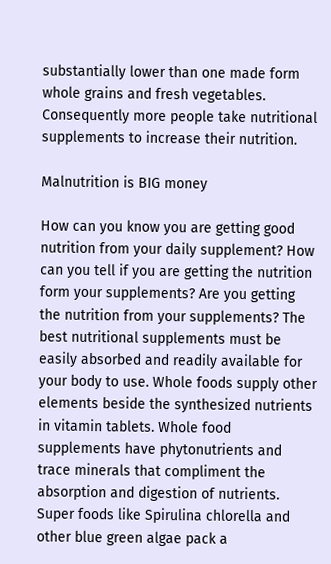substantially lower than one made form whole grains and fresh vegetables. Consequently more people take nutritional supplements to increase their nutrition.

Malnutrition is BIG money

How can you know you are getting good nutrition from your daily supplement? How can you tell if you are getting the nutrition form your supplements? Are you getting the nutrition from your supplements? The best nutritional supplements must be easily absorbed and readily available for your body to use. Whole foods supply other elements beside the synthesized nutrients in vitamin tablets. Whole food supplements have phytonutrients and trace minerals that compliment the absorption and digestion of nutrients. Super foods like Spirulina chlorella and other blue green algae pack a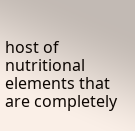host of nutritional elements that are completely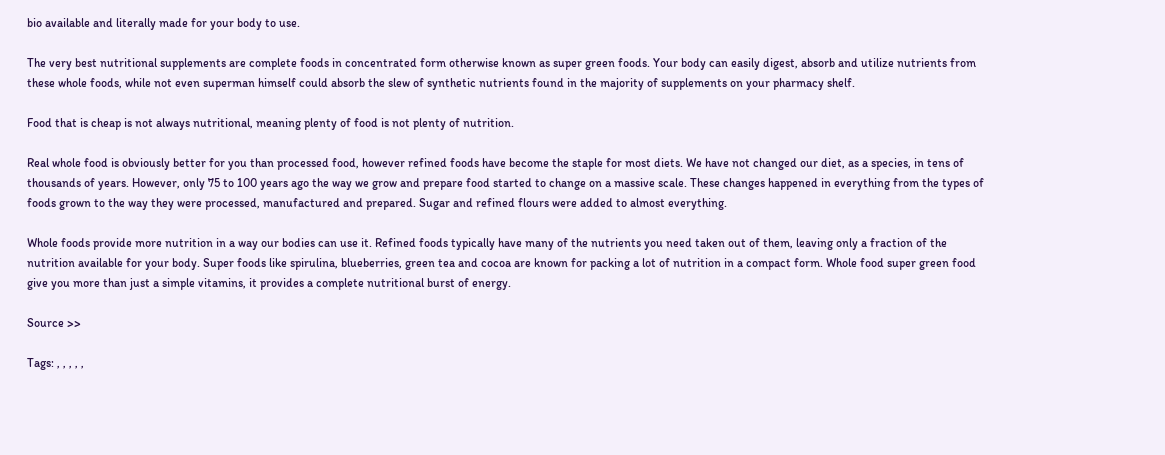bio available and literally made for your body to use.

The very best nutritional supplements are complete foods in concentrated form otherwise known as super green foods. Your body can easily digest, absorb and utilize nutrients from these whole foods, while not even superman himself could absorb the slew of synthetic nutrients found in the majority of supplements on your pharmacy shelf.

Food that is cheap is not always nutritional, meaning plenty of food is not plenty of nutrition.

Real whole food is obviously better for you than processed food, however refined foods have become the staple for most diets. We have not changed our diet, as a species, in tens of thousands of years. However, only 75 to 100 years ago the way we grow and prepare food started to change on a massive scale. These changes happened in everything from the types of foods grown to the way they were processed, manufactured and prepared. Sugar and refined flours were added to almost everything.

Whole foods provide more nutrition in a way our bodies can use it. Refined foods typically have many of the nutrients you need taken out of them, leaving only a fraction of the nutrition available for your body. Super foods like spirulina, blueberries, green tea and cocoa are known for packing a lot of nutrition in a compact form. Whole food super green food give you more than just a simple vitamins, it provides a complete nutritional burst of energy.

Source >>

Tags: , , , , ,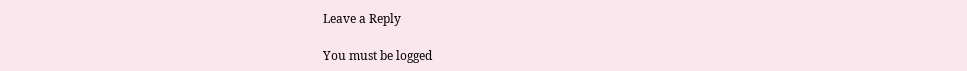Leave a Reply

You must be logged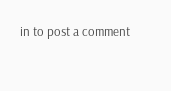in to post a comment